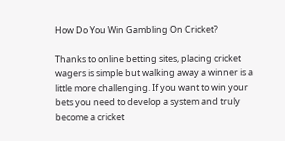How Do You Win Gambling On Cricket?

Thanks to online betting sites, placing cricket wagers is simple but walking away a winner is a little more challenging. If you want to win your bets you need to develop a system and truly become a cricket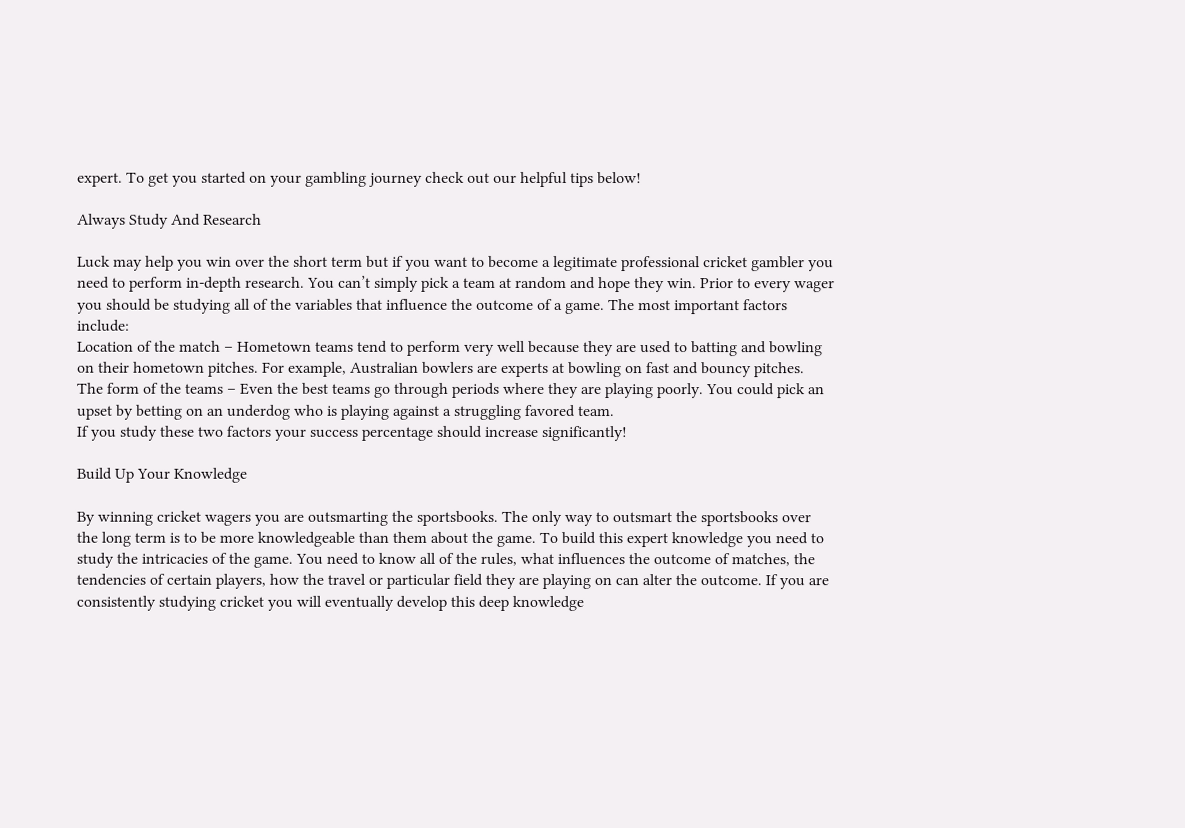expert. To get you started on your gambling journey check out our helpful tips below!

Always Study And Research

Luck may help you win over the short term but if you want to become a legitimate professional cricket gambler you need to perform in-depth research. You can’t simply pick a team at random and hope they win. Prior to every wager you should be studying all of the variables that influence the outcome of a game. The most important factors include:
Location of the match – Hometown teams tend to perform very well because they are used to batting and bowling on their hometown pitches. For example, Australian bowlers are experts at bowling on fast and bouncy pitches.
The form of the teams – Even the best teams go through periods where they are playing poorly. You could pick an upset by betting on an underdog who is playing against a struggling favored team.
If you study these two factors your success percentage should increase significantly!

Build Up Your Knowledge

By winning cricket wagers you are outsmarting the sportsbooks. The only way to outsmart the sportsbooks over the long term is to be more knowledgeable than them about the game. To build this expert knowledge you need to study the intricacies of the game. You need to know all of the rules, what influences the outcome of matches, the tendencies of certain players, how the travel or particular field they are playing on can alter the outcome. If you are consistently studying cricket you will eventually develop this deep knowledge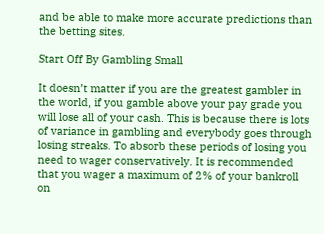and be able to make more accurate predictions than the betting sites.

Start Off By Gambling Small

It doesn’t matter if you are the greatest gambler in the world, if you gamble above your pay grade you will lose all of your cash. This is because there is lots of variance in gambling and everybody goes through losing streaks. To absorb these periods of losing you need to wager conservatively. It is recommended that you wager a maximum of 2% of your bankroll on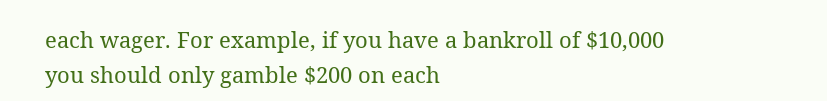each wager. For example, if you have a bankroll of $10,000 you should only gamble $200 on each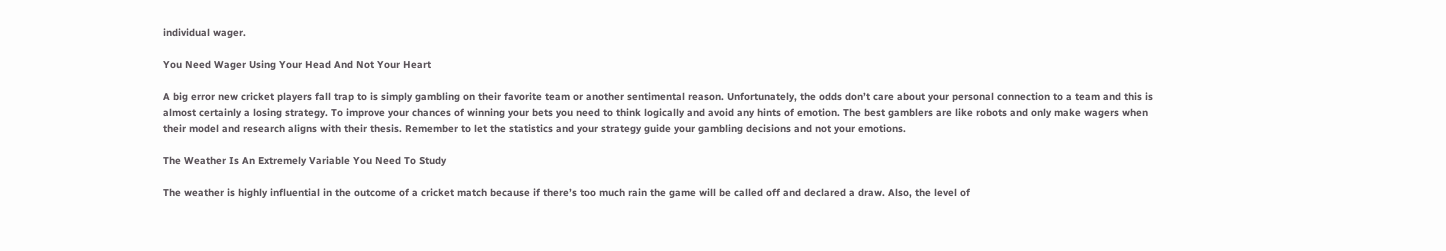individual wager.

You Need Wager Using Your Head And Not Your Heart

A big error new cricket players fall trap to is simply gambling on their favorite team or another sentimental reason. Unfortunately, the odds don’t care about your personal connection to a team and this is almost certainly a losing strategy. To improve your chances of winning your bets you need to think logically and avoid any hints of emotion. The best gamblers are like robots and only make wagers when their model and research aligns with their thesis. Remember to let the statistics and your strategy guide your gambling decisions and not your emotions.

The Weather Is An Extremely Variable You Need To Study

The weather is highly influential in the outcome of a cricket match because if there’s too much rain the game will be called off and declared a draw. Also, the level of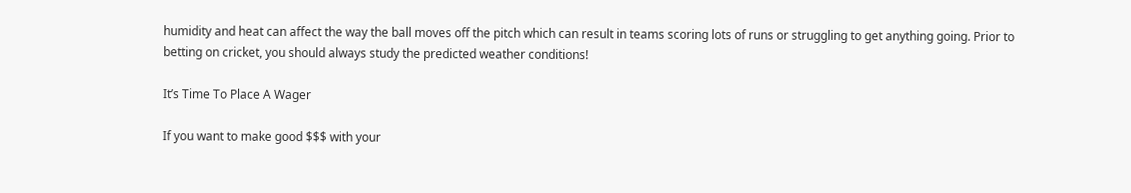humidity and heat can affect the way the ball moves off the pitch which can result in teams scoring lots of runs or struggling to get anything going. Prior to betting on cricket, you should always study the predicted weather conditions!

It’s Time To Place A Wager

If you want to make good $$$ with your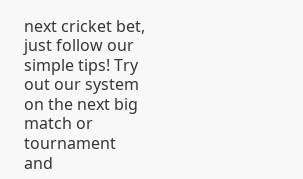next cricket bet, just follow our simple tips! Try out our system on the next big match or tournament and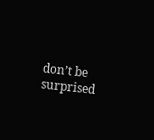don’t be surprised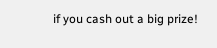if you cash out a big prize!